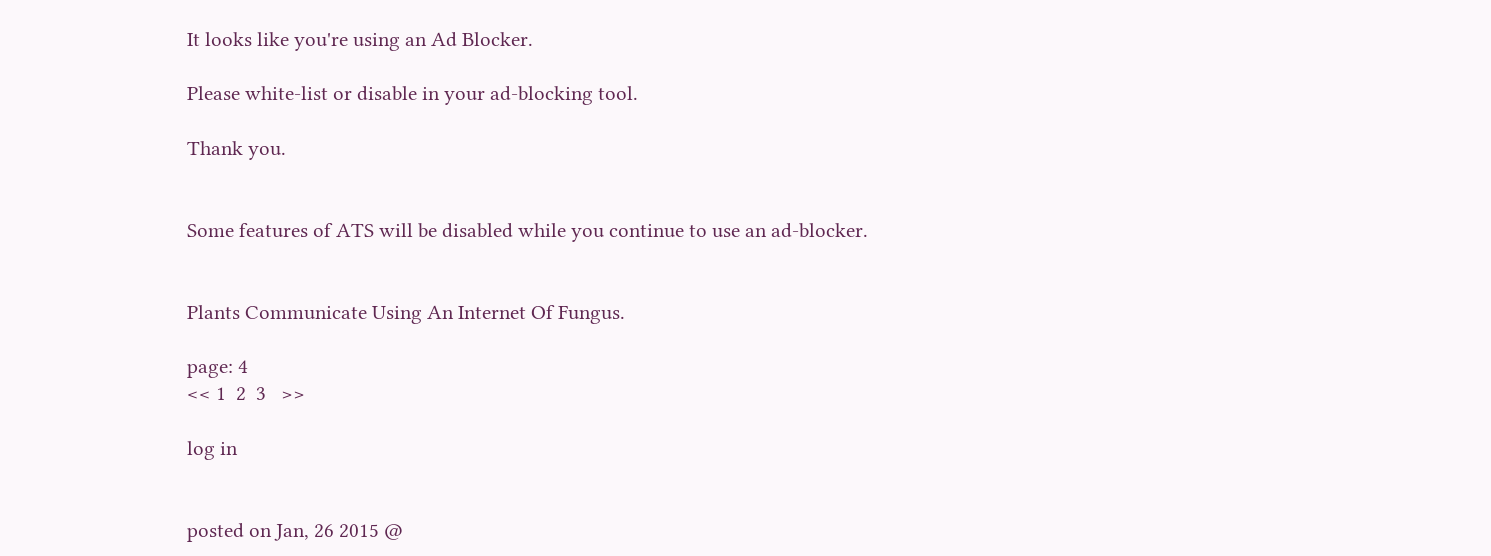It looks like you're using an Ad Blocker.

Please white-list or disable in your ad-blocking tool.

Thank you.


Some features of ATS will be disabled while you continue to use an ad-blocker.


Plants Communicate Using An Internet Of Fungus.

page: 4
<< 1  2  3   >>

log in


posted on Jan, 26 2015 @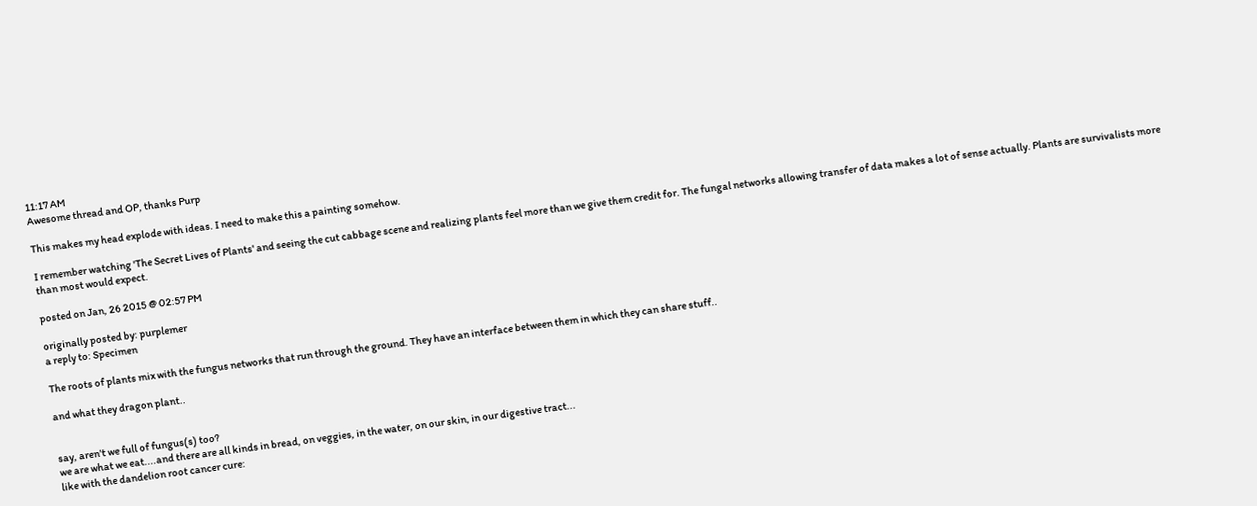11:17 AM
Awesome thread and OP, thanks Purp

This makes my head explode with ideas. I need to make this a painting somehow.

I remember watching 'The Secret Lives of Plants' and seeing the cut cabbage scene and realizing plants feel more than we give them credit for. The fungal networks allowing transfer of data makes a lot of sense actually. Plants are survivalists more than most would expect.

posted on Jan, 26 2015 @ 02:57 PM

originally posted by: purplemer
a reply to: Specimen

The roots of plants mix with the fungus networks that run through the ground. They have an interface between them in which they can share stuff..

and what they dragon plant..


say, aren't we full of fungus(s) too?
we are what we eat....and there are all kinds in bread, on veggies, in the water, on our skin, in our digestive tract...
like with the dandelion root cancer cure: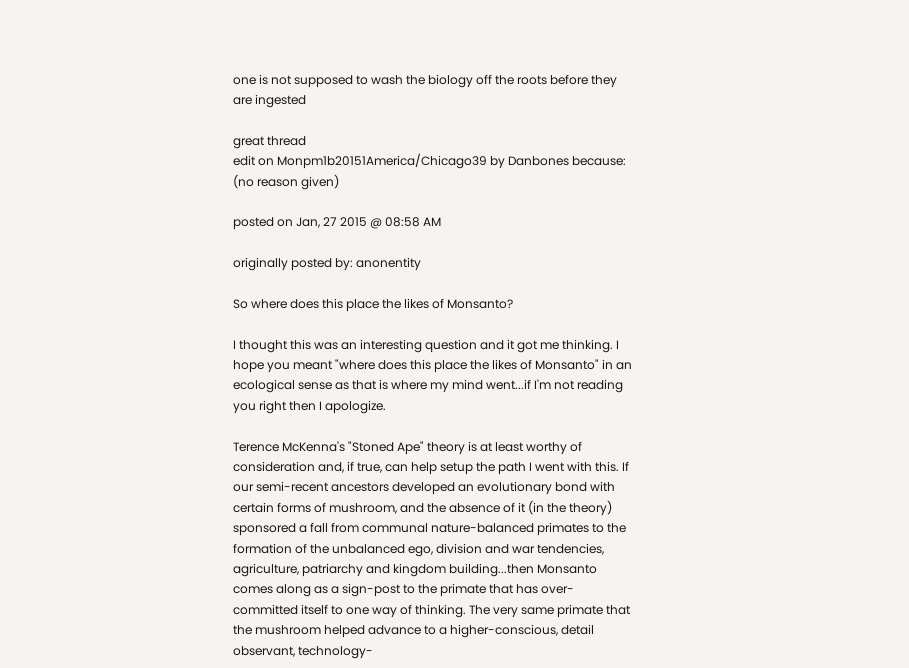one is not supposed to wash the biology off the roots before they are ingested

great thread
edit on Monpm1b20151America/Chicago39 by Danbones because: (no reason given)

posted on Jan, 27 2015 @ 08:58 AM

originally posted by: anonentity

So where does this place the likes of Monsanto?

I thought this was an interesting question and it got me thinking. I hope you meant "where does this place the likes of Monsanto" in an ecological sense as that is where my mind went...if I'm not reading you right then I apologize.

Terence McKenna's "Stoned Ape" theory is at least worthy of consideration and, if true, can help setup the path I went with this. If our semi-recent ancestors developed an evolutionary bond with certain forms of mushroom, and the absence of it (in the theory) sponsored a fall from communal nature-balanced primates to the formation of the unbalanced ego, division and war tendencies, agriculture, patriarchy and kingdom building...then Monsanto comes along as a sign-post to the primate that has over-committed itself to one way of thinking. The very same primate that the mushroom helped advance to a higher-conscious, detail observant, technology-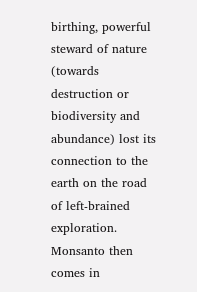birthing, powerful steward of nature (towards destruction or biodiversity and abundance) lost its connection to the earth on the road of left-brained exploration. Monsanto then comes in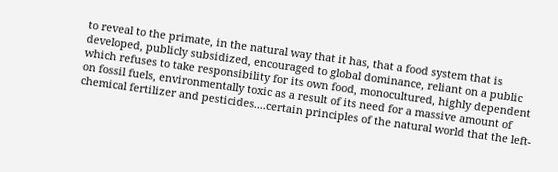to reveal to the primate, in the natural way that it has, that a food system that is developed, publicly subsidized, encouraged to global dominance, reliant on a public which refuses to take responsibility for its own food, monocultured, highly dependent on fossil fuels, environmentally toxic as a result of its need for a massive amount of chemical fertilizer and pesticides....certain principles of the natural world that the left-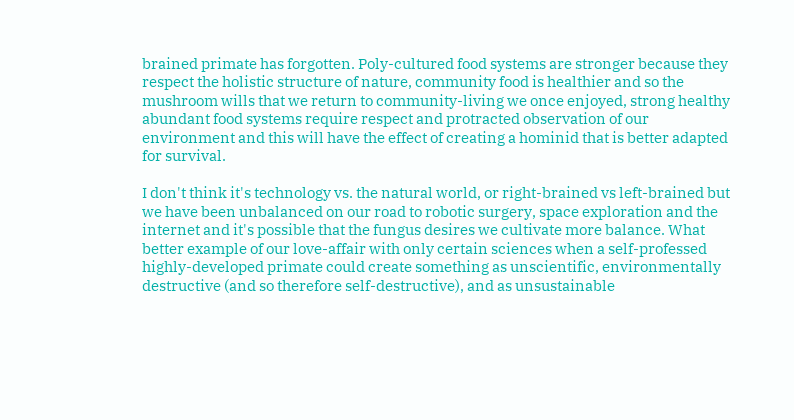brained primate has forgotten. Poly-cultured food systems are stronger because they respect the holistic structure of nature, community food is healthier and so the mushroom wills that we return to community-living we once enjoyed, strong healthy abundant food systems require respect and protracted observation of our environment and this will have the effect of creating a hominid that is better adapted for survival.

I don't think it's technology vs. the natural world, or right-brained vs left-brained but we have been unbalanced on our road to robotic surgery, space exploration and the internet and it's possible that the fungus desires we cultivate more balance. What better example of our love-affair with only certain sciences when a self-professed highly-developed primate could create something as unscientific, environmentally destructive (and so therefore self-destructive), and as unsustainable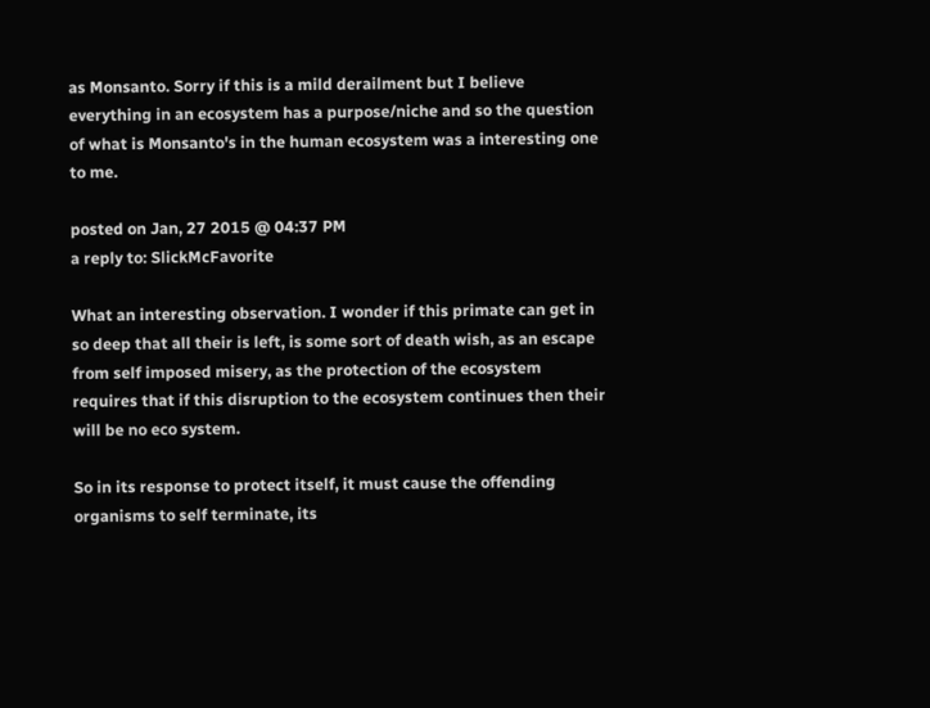as Monsanto. Sorry if this is a mild derailment but I believe everything in an ecosystem has a purpose/niche and so the question of what is Monsanto's in the human ecosystem was a interesting one to me.

posted on Jan, 27 2015 @ 04:37 PM
a reply to: SlickMcFavorite

What an interesting observation. I wonder if this primate can get in so deep that all their is left, is some sort of death wish, as an escape from self imposed misery, as the protection of the ecosystem requires that if this disruption to the ecosystem continues then their will be no eco system.

So in its response to protect itself, it must cause the offending organisms to self terminate, its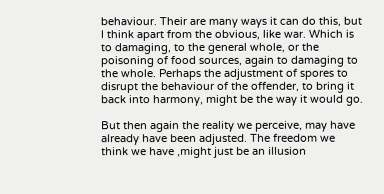behaviour. Their are many ways it can do this, but I think apart from the obvious, like war. Which is to damaging, to the general whole, or the poisoning of food sources, again to damaging to the whole. Perhaps the adjustment of spores to disrupt the behaviour of the offender, to bring it back into harmony, might be the way it would go.

But then again the reality we perceive, may have already have been adjusted. The freedom we think we have ,might just be an illusion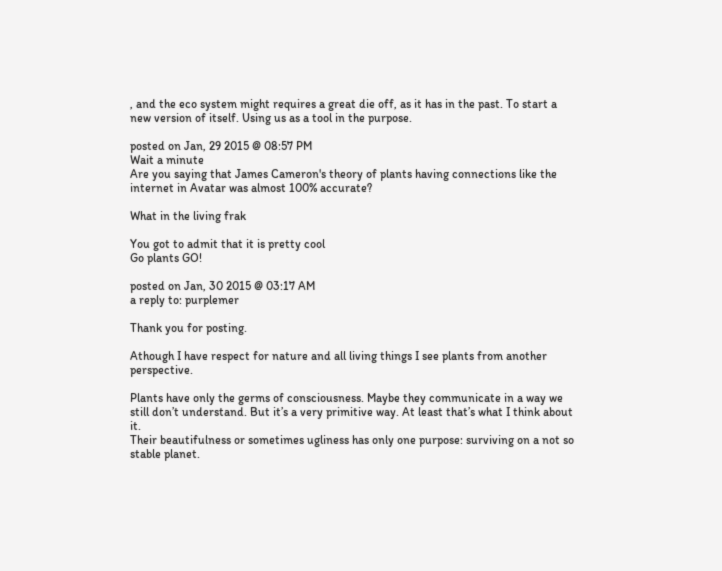, and the eco system might requires a great die off, as it has in the past. To start a new version of itself. Using us as a tool in the purpose.

posted on Jan, 29 2015 @ 08:57 PM
Wait a minute
Are you saying that James Cameron's theory of plants having connections like the internet in Avatar was almost 100% accurate?

What in the living frak

You got to admit that it is pretty cool
Go plants GO!

posted on Jan, 30 2015 @ 03:17 AM
a reply to: purplemer

Thank you for posting.

Athough I have respect for nature and all living things I see plants from another perspective.

Plants have only the germs of consciousness. Maybe they communicate in a way we still don’t understand. But it’s a very primitive way. At least that’s what I think about it.
Their beautifulness or sometimes ugliness has only one purpose: surviving on a not so stable planet.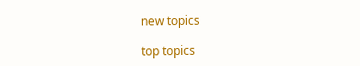new topics

top topics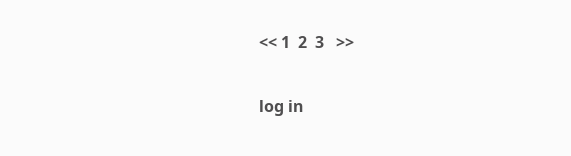<< 1  2  3   >>

log in